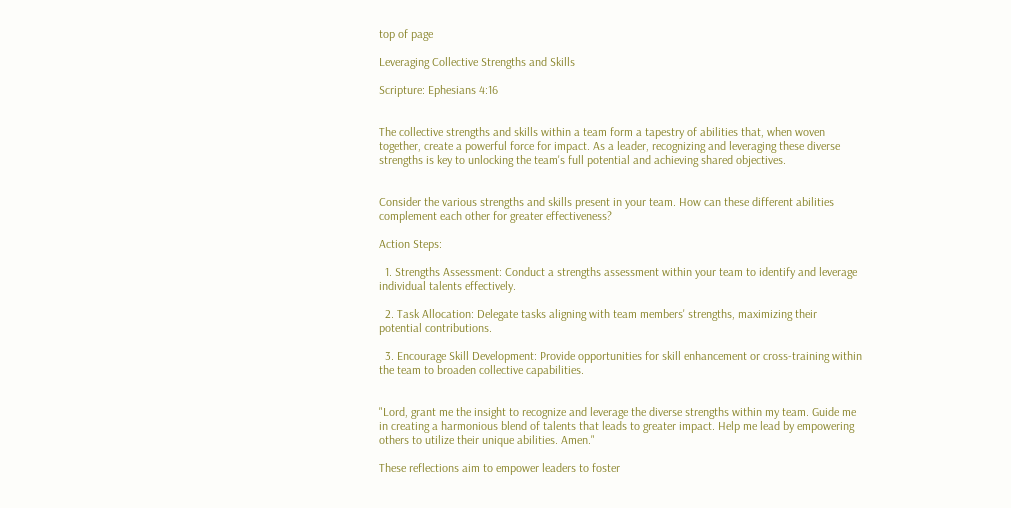top of page

Leveraging Collective Strengths and Skills

Scripture: Ephesians 4:16


The collective strengths and skills within a team form a tapestry of abilities that, when woven together, create a powerful force for impact. As a leader, recognizing and leveraging these diverse strengths is key to unlocking the team's full potential and achieving shared objectives.


Consider the various strengths and skills present in your team. How can these different abilities complement each other for greater effectiveness?

Action Steps:

  1. Strengths Assessment: Conduct a strengths assessment within your team to identify and leverage individual talents effectively.

  2. Task Allocation: Delegate tasks aligning with team members' strengths, maximizing their potential contributions.

  3. Encourage Skill Development: Provide opportunities for skill enhancement or cross-training within the team to broaden collective capabilities.


"Lord, grant me the insight to recognize and leverage the diverse strengths within my team. Guide me in creating a harmonious blend of talents that leads to greater impact. Help me lead by empowering others to utilize their unique abilities. Amen."

These reflections aim to empower leaders to foster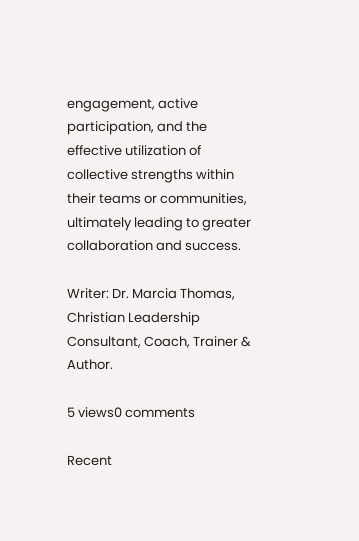engagement, active participation, and the effective utilization of collective strengths within their teams or communities, ultimately leading to greater collaboration and success.

Writer: Dr. Marcia Thomas, Christian Leadership Consultant, Coach, Trainer & Author.

5 views0 comments

Recent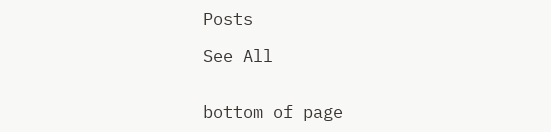Posts

See All


bottom of page